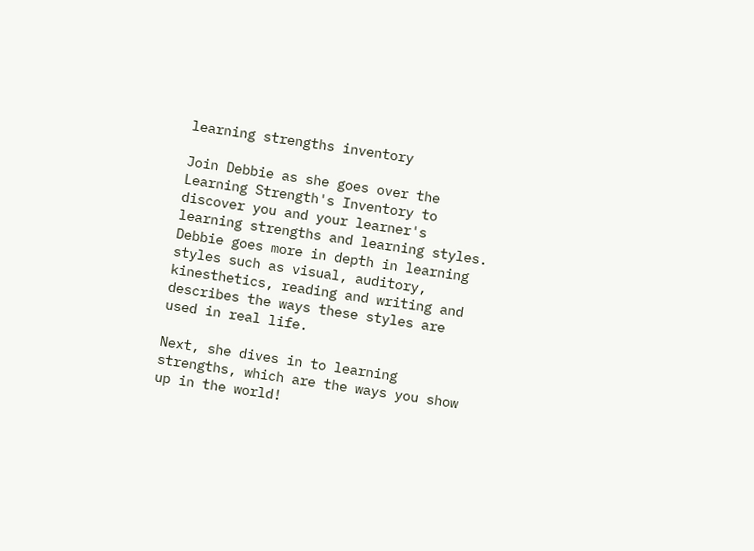learning strengths inventory

Join Debbie as she goes over the Learning Strength's Inventory to discover you and your learner's learning strengths and learning styles.  Debbie goes more in depth in learning styles such as visual, auditory, kinesthetics, reading and writing and describes the ways these styles are used in real life.

Next, she dives in to learning strengths, which are the ways you show up in the world!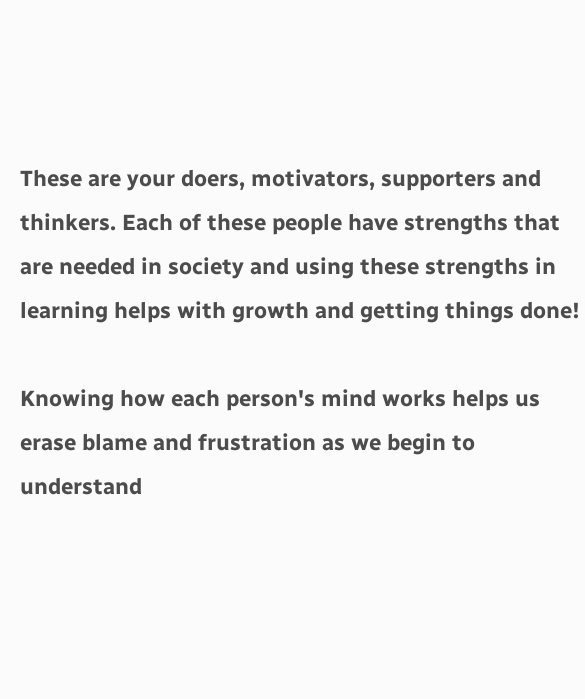These are your doers, motivators, supporters and thinkers. Each of these people have strengths that are needed in society and using these strengths in learning helps with growth and getting things done!

Knowing how each person's mind works helps us erase blame and frustration as we begin to understand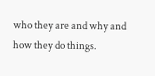who they are and why and how they do things.